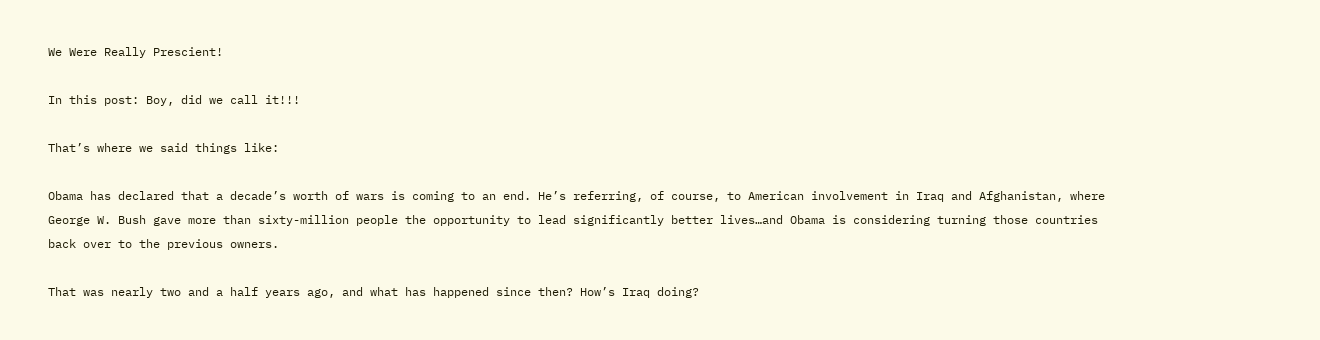We Were Really Prescient!

In this post: Boy, did we call it!!!

That’s where we said things like:

Obama has declared that a decade’s worth of wars is coming to an end. He’s referring, of course, to American involvement in Iraq and Afghanistan, where George W. Bush gave more than sixty-million people the opportunity to lead significantly better lives…and Obama is considering turning those countries back over to the previous owners.

That was nearly two and a half years ago, and what has happened since then? How’s Iraq doing?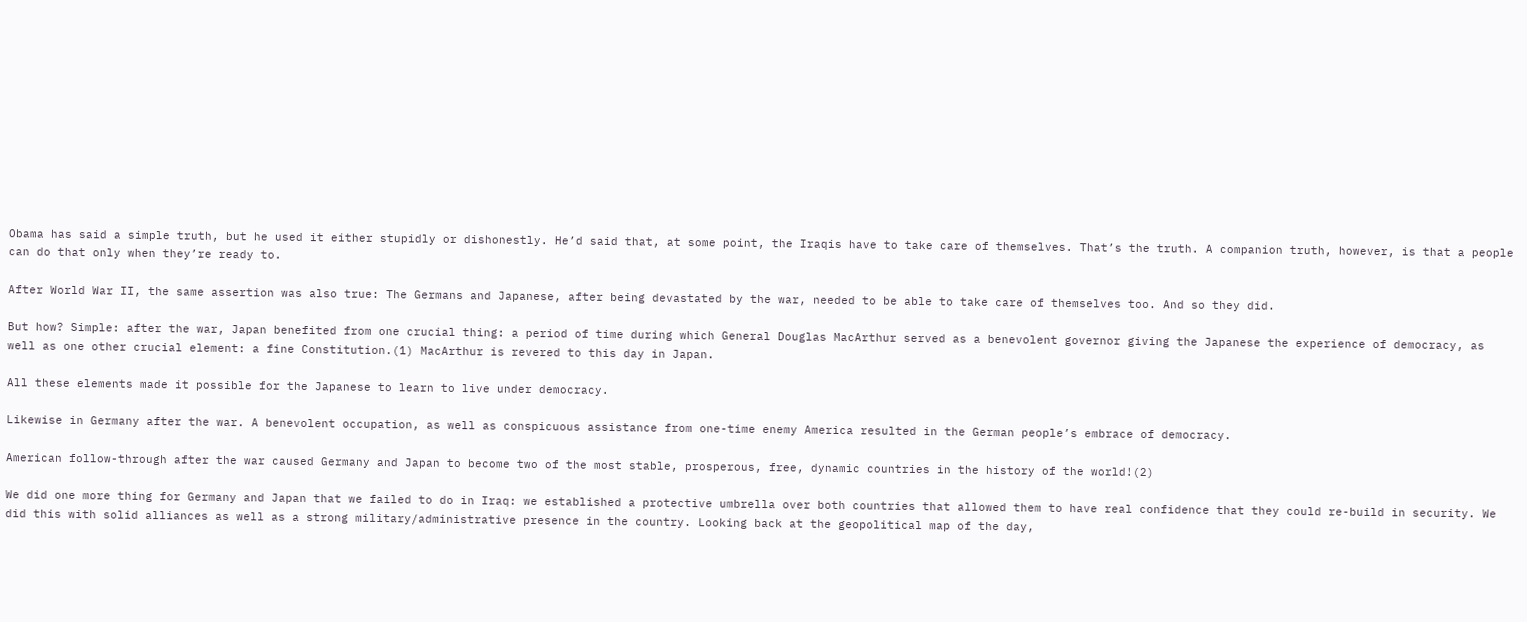Obama has said a simple truth, but he used it either stupidly or dishonestly. He’d said that, at some point, the Iraqis have to take care of themselves. That’s the truth. A companion truth, however, is that a people can do that only when they’re ready to.

After World War II, the same assertion was also true: The Germans and Japanese, after being devastated by the war, needed to be able to take care of themselves too. And so they did.

But how? Simple: after the war, Japan benefited from one crucial thing: a period of time during which General Douglas MacArthur served as a benevolent governor giving the Japanese the experience of democracy, as well as one other crucial element: a fine Constitution.(1) MacArthur is revered to this day in Japan.

All these elements made it possible for the Japanese to learn to live under democracy.

Likewise in Germany after the war. A benevolent occupation, as well as conspicuous assistance from one-time enemy America resulted in the German people’s embrace of democracy.

American follow-through after the war caused Germany and Japan to become two of the most stable, prosperous, free, dynamic countries in the history of the world!(2)

We did one more thing for Germany and Japan that we failed to do in Iraq: we established a protective umbrella over both countries that allowed them to have real confidence that they could re-build in security. We did this with solid alliances as well as a strong military/administrative presence in the country. Looking back at the geopolitical map of the day,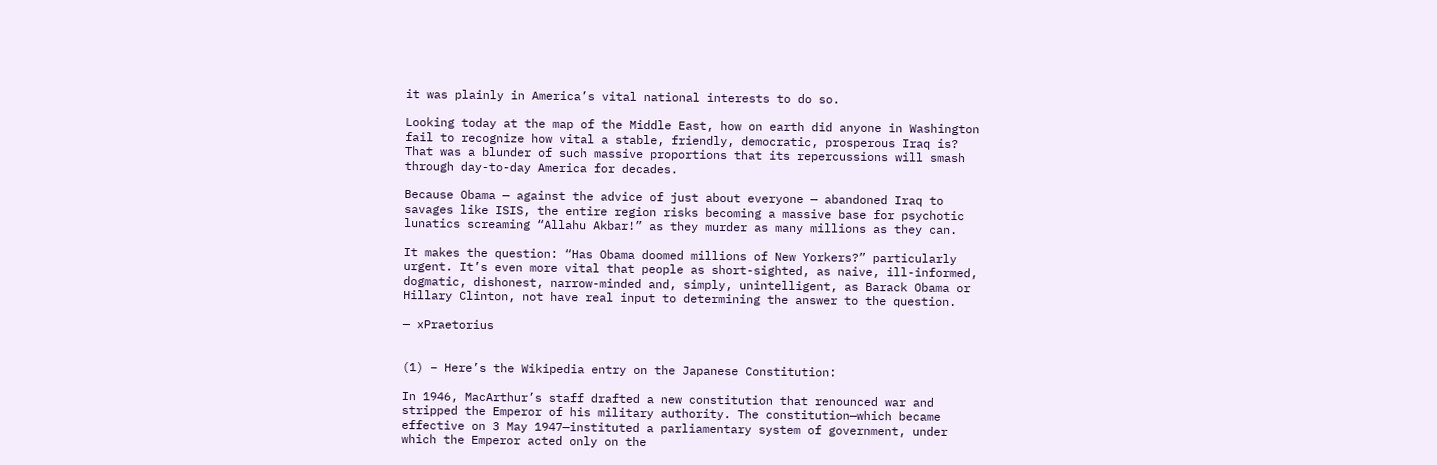it was plainly in America’s vital national interests to do so.

Looking today at the map of the Middle East, how on earth did anyone in Washington fail to recognize how vital a stable, friendly, democratic, prosperous Iraq is? That was a blunder of such massive proportions that its repercussions will smash through day-to-day America for decades.

Because Obama — against the advice of just about everyone — abandoned Iraq to savages like ISIS, the entire region risks becoming a massive base for psychotic lunatics screaming “Allahu Akbar!” as they murder as many millions as they can.

It makes the question: “Has Obama doomed millions of New Yorkers?” particularly urgent. It’s even more vital that people as short-sighted, as naive, ill-informed, dogmatic, dishonest, narrow-minded and, simply, unintelligent, as Barack Obama or Hillary Clinton, not have real input to determining the answer to the question.

— xPraetorius


(1) – Here’s the Wikipedia entry on the Japanese Constitution:

In 1946, MacArthur’s staff drafted a new constitution that renounced war and stripped the Emperor of his military authority. The constitution—which became effective on 3 May 1947—instituted a parliamentary system of government, under which the Emperor acted only on the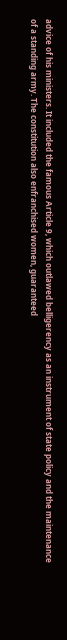advice of his ministers. It included the famous Article 9, which outlawed belligerency as an instrument of state policy and the maintenance of a standing army. The constitution also enfranchised women, guaranteed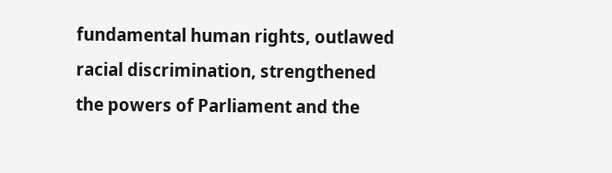fundamental human rights, outlawed racial discrimination, strengthened the powers of Parliament and the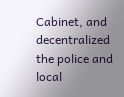Cabinet, and decentralized the police and local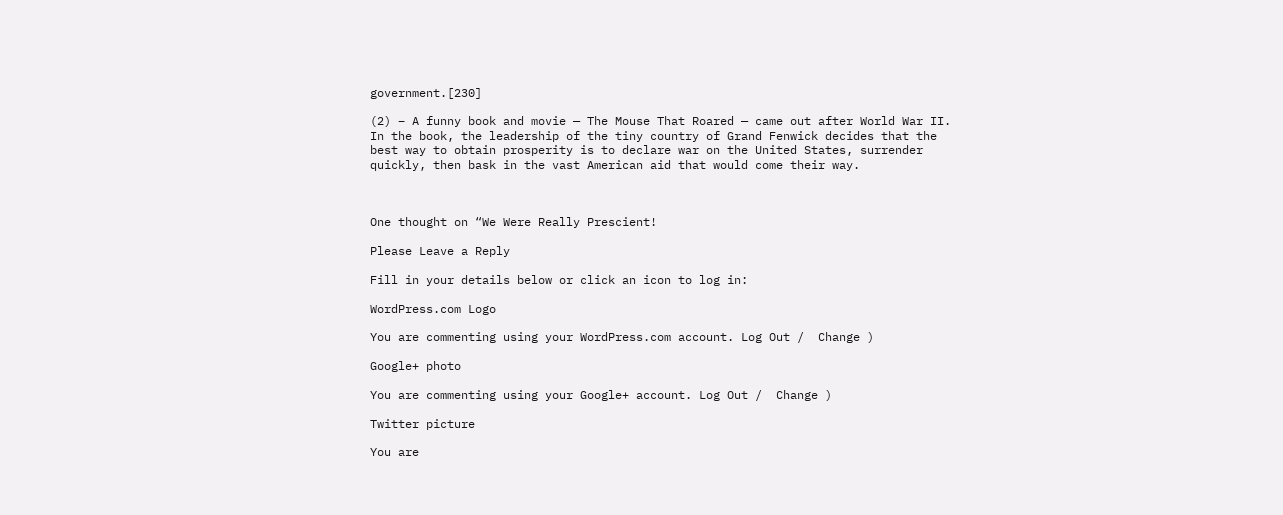government.[230]

(2) – A funny book and movie — The Mouse That Roared — came out after World War II. In the book, the leadership of the tiny country of Grand Fenwick decides that the best way to obtain prosperity is to declare war on the United States, surrender quickly, then bask in the vast American aid that would come their way.



One thought on “We Were Really Prescient!

Please Leave a Reply

Fill in your details below or click an icon to log in:

WordPress.com Logo

You are commenting using your WordPress.com account. Log Out /  Change )

Google+ photo

You are commenting using your Google+ account. Log Out /  Change )

Twitter picture

You are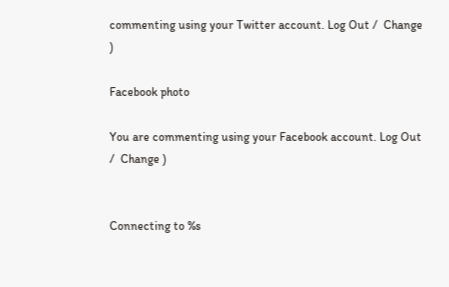commenting using your Twitter account. Log Out /  Change )

Facebook photo

You are commenting using your Facebook account. Log Out /  Change )


Connecting to %s